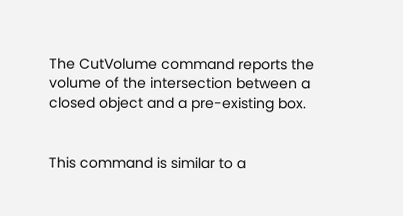The CutVolume command reports the volume of the intersection between a closed object and a pre-existing box.


This command is similar to a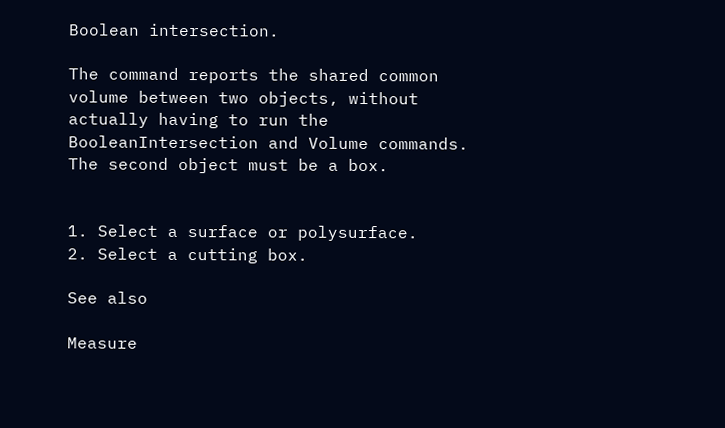Boolean intersection.

The command reports the shared common volume between two objects, without actually having to run the BooleanIntersection and Volume commands.
The second object must be a box.


1. Select a surface or polysurface.
2. Select a cutting box.

See also

Measure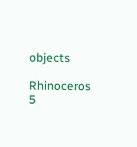objects

Rhinoceros 5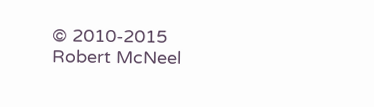© 2010-2015 Robert McNeel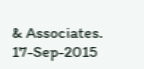& Associates. 17-Sep-2015